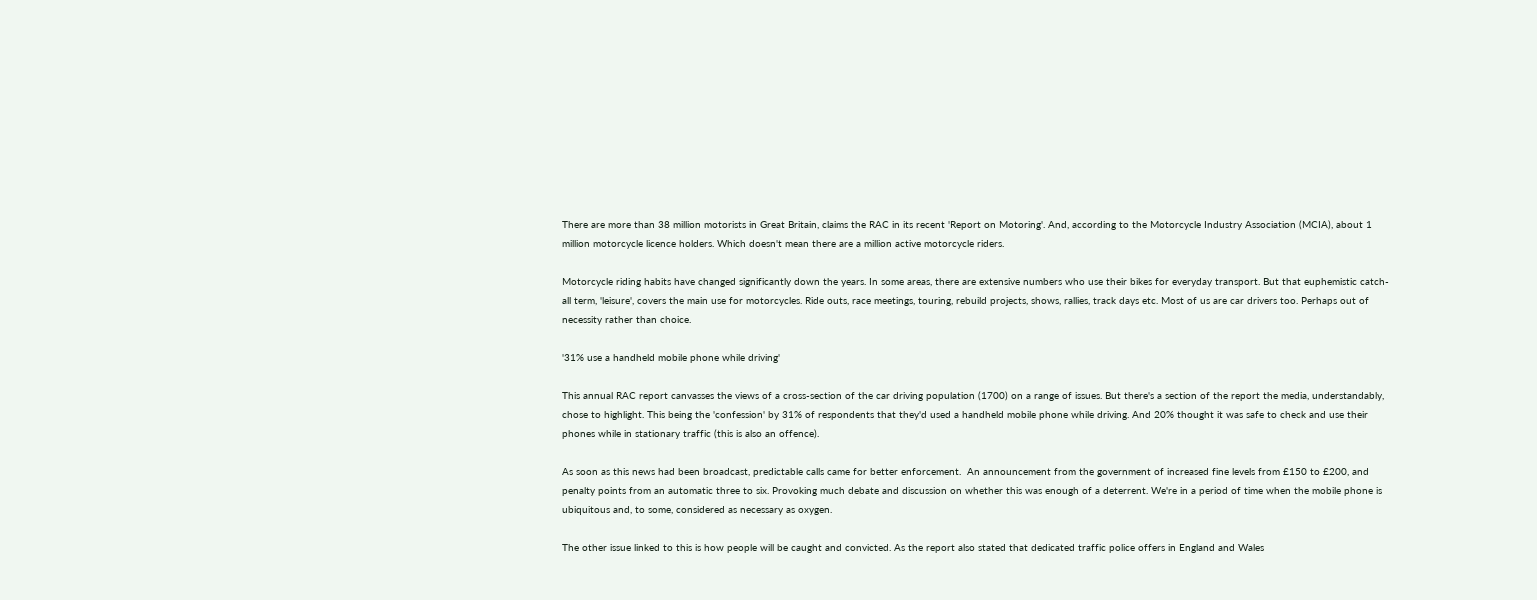There are more than 38 million motorists in Great Britain, claims the RAC in its recent 'Report on Motoring'. And, according to the Motorcycle Industry Association (MCIA), about 1 million motorcycle licence holders. Which doesn't mean there are a million active motorcycle riders.

Motorcycle riding habits have changed significantly down the years. In some areas, there are extensive numbers who use their bikes for everyday transport. But that euphemistic catch-all term, 'leisure', covers the main use for motorcycles. Ride outs, race meetings, touring, rebuild projects, shows, rallies, track days etc. Most of us are car drivers too. Perhaps out of necessity rather than choice.

'31% use a handheld mobile phone while driving'

This annual RAC report canvasses the views of a cross-section of the car driving population (1700) on a range of issues. But there's a section of the report the media, understandably, chose to highlight. This being the 'confession' by 31% of respondents that they'd used a handheld mobile phone while driving. And 20% thought it was safe to check and use their phones while in stationary traffic (this is also an offence).

As soon as this news had been broadcast, predictable calls came for better enforcement.  An announcement from the government of increased fine levels from £150 to £200, and penalty points from an automatic three to six. Provoking much debate and discussion on whether this was enough of a deterrent. We're in a period of time when the mobile phone is ubiquitous and, to some, considered as necessary as oxygen.

The other issue linked to this is how people will be caught and convicted. As the report also stated that dedicated traffic police offers in England and Wales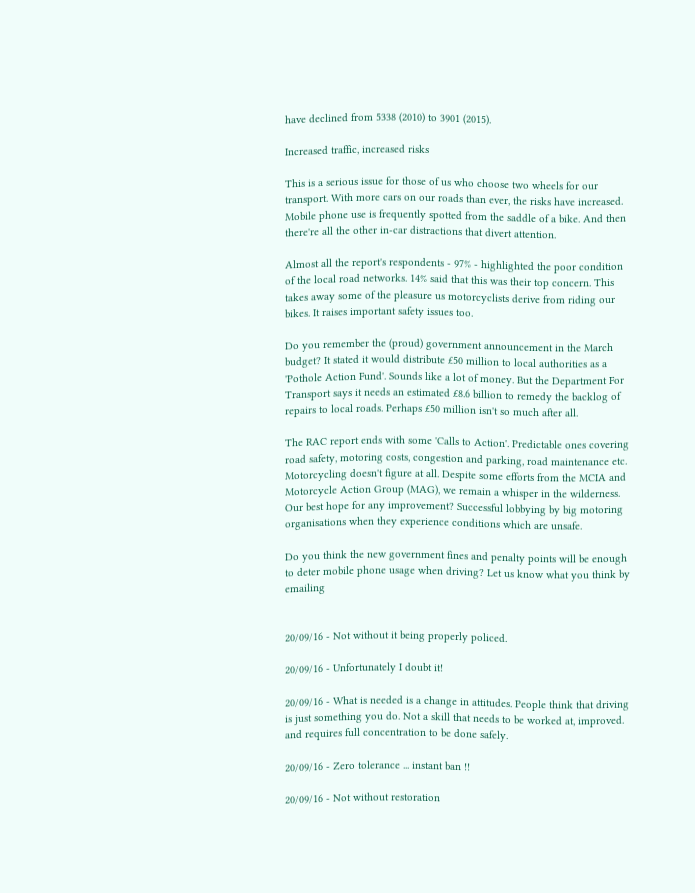have declined from 5338 (2010) to 3901 (2015).

Increased traffic, increased risks

This is a serious issue for those of us who choose two wheels for our transport. With more cars on our roads than ever, the risks have increased. Mobile phone use is frequently spotted from the saddle of a bike. And then there're all the other in-car distractions that divert attention.

Almost all the report's respondents - 97% - highlighted the poor condition of the local road networks. 14% said that this was their top concern. This takes away some of the pleasure us motorcyclists derive from riding our bikes. It raises important safety issues too.

Do you remember the (proud) government announcement in the March budget? It stated it would distribute £50 million to local authorities as a 'Pothole Action Fund'. Sounds like a lot of money. But the Department For Transport says it needs an estimated £8.6 billion to remedy the backlog of repairs to local roads. Perhaps £50 million isn't so much after all.

The RAC report ends with some 'Calls to Action'. Predictable ones covering road safety, motoring costs, congestion and parking, road maintenance etc. Motorcycling doesn't figure at all. Despite some efforts from the MCIA and Motorcycle Action Group (MAG), we remain a whisper in the wilderness. Our best hope for any improvement? Successful lobbying by big motoring organisations when they experience conditions which are unsafe.

Do you think the new government fines and penalty points will be enough to deter mobile phone usage when driving? Let us know what you think by emailing


20/09/16 - Not without it being properly policed.

20/09/16 - Unfortunately I doubt it!

20/09/16 - What is needed is a change in attitudes. People think that driving is just something you do. Not a skill that needs to be worked at, improved. and requires full concentration to be done safely.

20/09/16 - Zero tolerance ... instant ban !!

20/09/16 - Not without restoration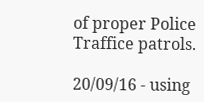of proper Police Traffice patrols.

20/09/16 - using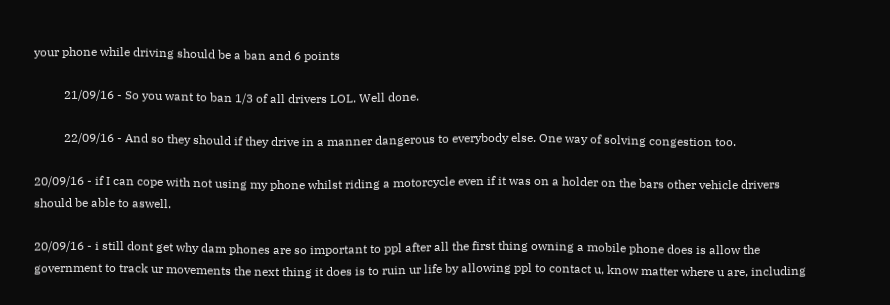your phone while driving should be a ban and 6 points

          21/09/16 - So you want to ban 1/3 of all drivers LOL. Well done.

          22/09/16 - And so they should if they drive in a manner dangerous to everybody else. One way of solving congestion too.

20/09/16 - if I can cope with not using my phone whilst riding a motorcycle even if it was on a holder on the bars other vehicle drivers should be able to aswell.

20/09/16 - i still dont get why dam phones are so important to ppl after all the first thing owning a mobile phone does is allow the government to track ur movements the next thing it does is to ruin ur life by allowing ppl to contact u, know matter where u are, including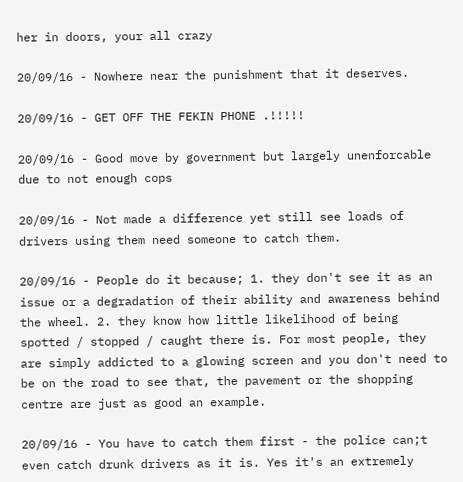her in doors, your all crazy

20/09/16 - Nowhere near the punishment that it deserves.

20/09/16 - GET OFF THE FEKIN PHONE .!!!!!

20/09/16 - Good move by government but largely unenforcable due to not enough cops

20/09/16 - Not made a difference yet still see loads of drivers using them need someone to catch them.

20/09/16 - People do it because; 1. they don't see it as an issue or a degradation of their ability and awareness behind the wheel. 2. they know how little likelihood of being spotted / stopped / caught there is. For most people, they are simply addicted to a glowing screen and you don't need to be on the road to see that, the pavement or the shopping centre are just as good an example.

20/09/16 - You have to catch them first - the police can;t even catch drunk drivers as it is. Yes it's an extremely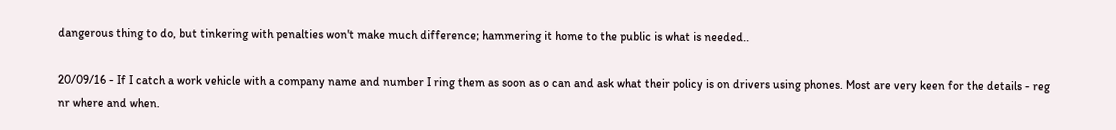dangerous thing to do, but tinkering with penalties won't make much difference; hammering it home to the public is what is needed..

20/09/16 - If I catch a work vehicle with a company name and number I ring them as soon as o can and ask what their policy is on drivers using phones. Most are very keen for the details - reg nr where and when.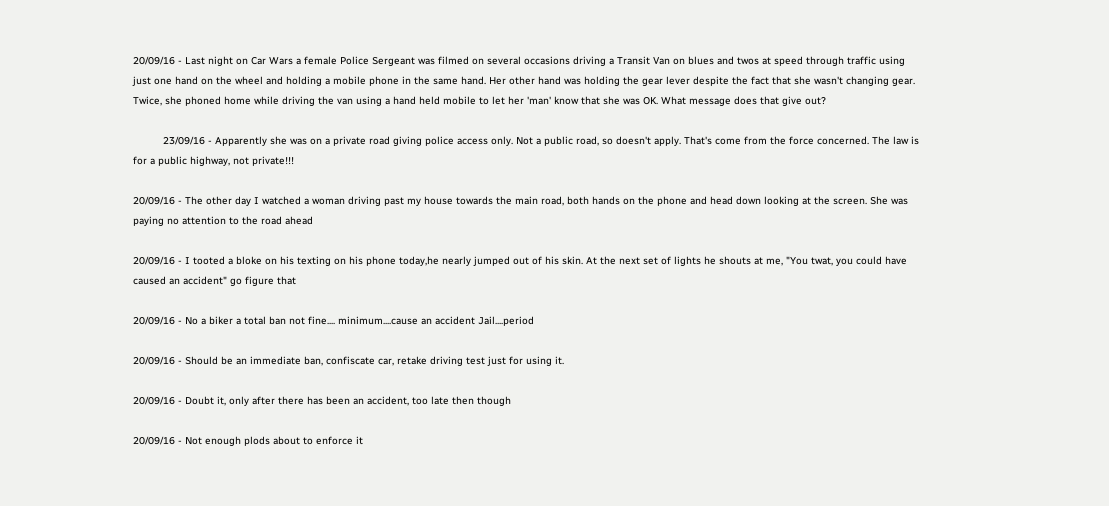20/09/16 - Last night on Car Wars a female Police Sergeant was filmed on several occasions driving a Transit Van on blues and twos at speed through traffic using just one hand on the wheel and holding a mobile phone in the same hand. Her other hand was holding the gear lever despite the fact that she wasn't changing gear. Twice, she phoned home while driving the van using a hand held mobile to let her 'man' know that she was OK. What message does that give out?

          23/09/16 - Apparently she was on a private road giving police access only. Not a public road, so doesn't apply. That's come from the force concerned. The law is for a public highway, not private!!!

20/09/16 - The other day I watched a woman driving past my house towards the main road, both hands on the phone and head down looking at the screen. She was paying no attention to the road ahead

20/09/16 - I tooted a bloke on his texting on his phone today,he nearly jumped out of his skin. At the next set of lights he shouts at me, "You twat, you could have caused an accident" go figure that

20/09/16 - No a biker a total ban not fine.... minimum....cause an accident Jail....period

20/09/16 - Should be an immediate ban, confiscate car, retake driving test just for using it.

20/09/16 - Doubt it, only after there has been an accident, too late then though

20/09/16 - Not enough plods about to enforce it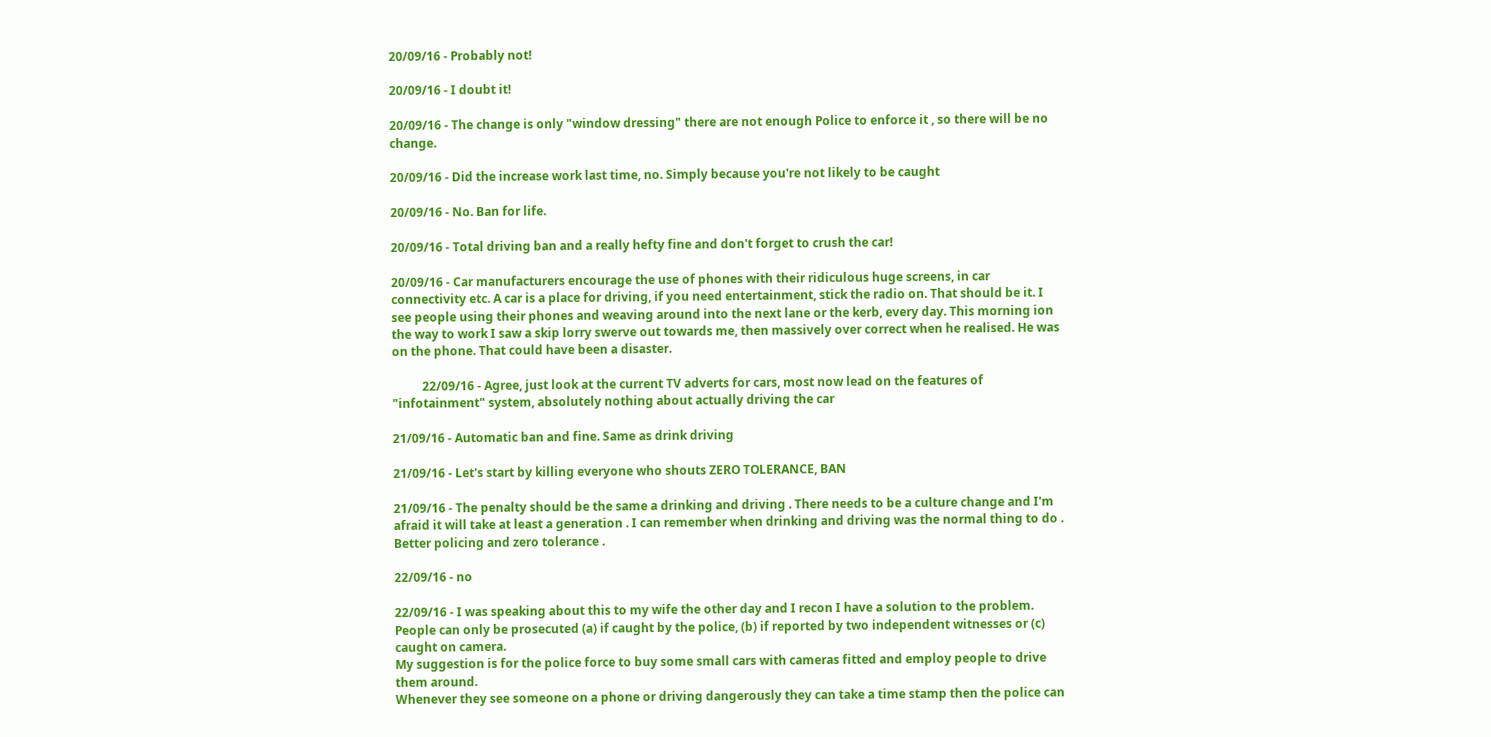20/09/16 - Probably not!

20/09/16 - I doubt it!

20/09/16 - The change is only "window dressing" there are not enough Police to enforce it , so there will be no change.

20/09/16 - Did the increase work last time, no. Simply because you're not likely to be caught

20/09/16 - No. Ban for life.

20/09/16 - Total driving ban and a really hefty fine and don't forget to crush the car!

20/09/16 - Car manufacturers encourage the use of phones with their ridiculous huge screens, in car connectivity etc. A car is a place for driving, if you need entertainment, stick the radio on. That should be it. I see people using their phones and weaving around into the next lane or the kerb, every day. This morning ion the way to work I saw a skip lorry swerve out towards me, then massively over correct when he realised. He was on the phone. That could have been a disaster.

          22/09/16 - Agree, just look at the current TV adverts for cars, most now lead on the features of "infotainment" system, absolutely nothing about actually driving the car

21/09/16 - Automatic ban and fine. Same as drink driving

21/09/16 - Let's start by killing everyone who shouts ZERO TOLERANCE, BAN

21/09/16 - The penalty should be the same a drinking and driving . There needs to be a culture change and I'm afraid it will take at least a generation . I can remember when drinking and driving was the normal thing to do . Better policing and zero tolerance .

22/09/16 - no

22/09/16 - I was speaking about this to my wife the other day and I recon I have a solution to the problem.
People can only be prosecuted (a) if caught by the police, (b) if reported by two independent witnesses or (c) caught on camera.
My suggestion is for the police force to buy some small cars with cameras fitted and employ people to drive them around.
Whenever they see someone on a phone or driving dangerously they can take a time stamp then the police can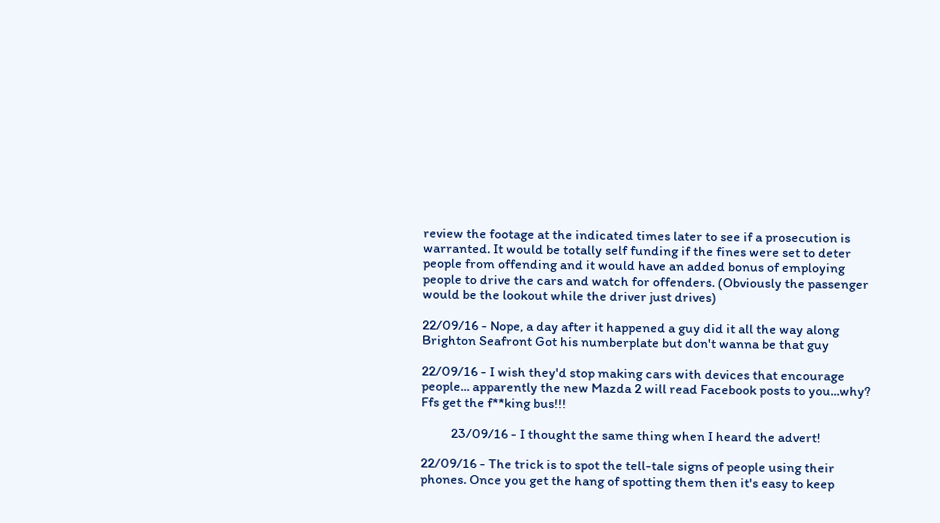review the footage at the indicated times later to see if a prosecution is warranted. It would be totally self funding if the fines were set to deter people from offending and it would have an added bonus of employing people to drive the cars and watch for offenders. (Obviously the passenger would be the lookout while the driver just drives)

22/09/16 - Nope, a day after it happened a guy did it all the way along Brighton Seafront Got his numberplate but don't wanna be that guy

22/09/16 - I wish they'd stop making cars with devices that encourage people... apparently the new Mazda 2 will read Facebook posts to you...why? Ffs get the f**king bus!!!

          23/09/16 - I thought the same thing when I heard the advert!

22/09/16 - The trick is to spot the tell-tale signs of people using their phones. Once you get the hang of spotting them then it's easy to keep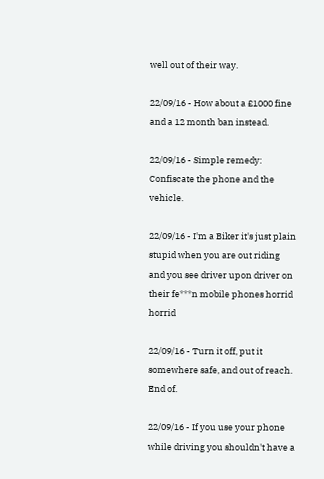well out of their way.

22/09/16 - How about a £1000 fine and a 12 month ban instead.

22/09/16 - Simple remedy: Confiscate the phone and the vehicle.

22/09/16 - I'm a Biker it's just plain stupid when you are out riding and you see driver upon driver on their fe***n mobile phones horrid horrid

22/09/16 - Turn it off, put it somewhere safe, and out of reach. End of.

22/09/16 - If you use your phone while driving you shouldn't have a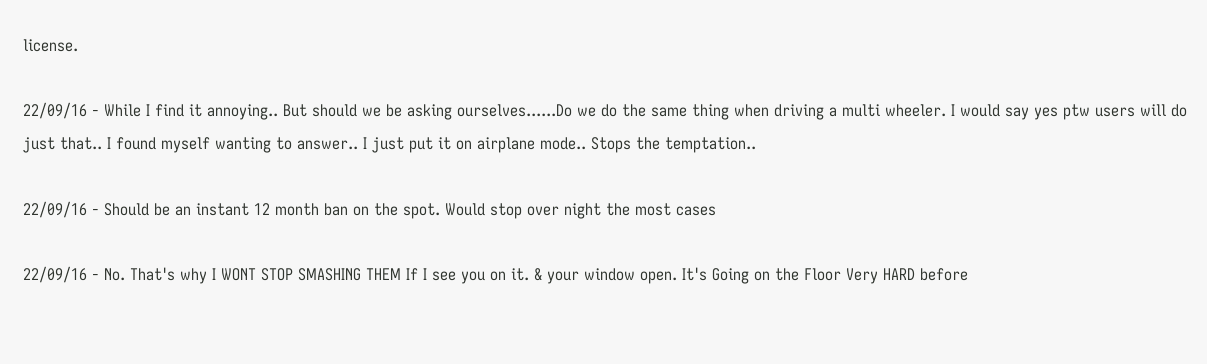license.

22/09/16 - While I find it annoying.. But should we be asking ourselves......Do we do the same thing when driving a multi wheeler. I would say yes ptw users will do just that.. I found myself wanting to answer.. I just put it on airplane mode.. Stops the temptation..

22/09/16 - Should be an instant 12 month ban on the spot. Would stop over night the most cases

22/09/16 - No. That's why I WONT STOP SMASHING THEM If I see you on it. & your window open. It's Going on the Floor Very HARD before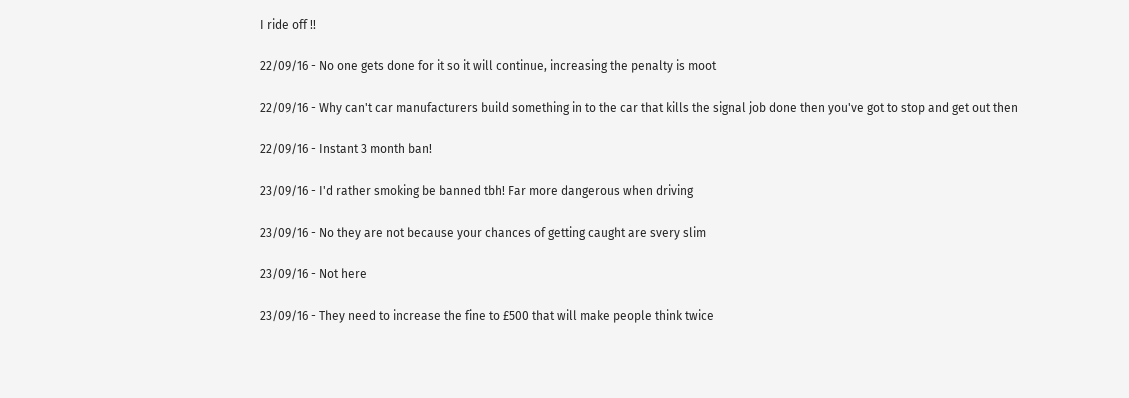I ride off !!

22/09/16 - No one gets done for it so it will continue, increasing the penalty is moot

22/09/16 - Why can't car manufacturers build something in to the car that kills the signal job done then you've got to stop and get out then

22/09/16 - Instant 3 month ban!

23/09/16 - I'd rather smoking be banned tbh! Far more dangerous when driving

23/09/16 - No they are not because your chances of getting caught are svery slim

23/09/16 - Not here

23/09/16 - They need to increase the fine to £500 that will make people think twice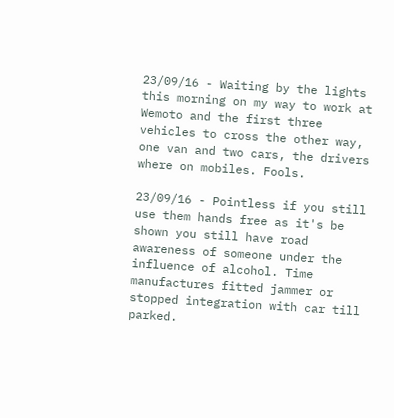23/09/16 - Waiting by the lights this morning on my way to work at Wemoto and the first three vehicles to cross the other way, one van and two cars, the drivers where on mobiles. Fools.

23/09/16 - Pointless if you still use them hands free as it's be shown you still have road awareness of someone under the influence of alcohol. Time manufactures fitted jammer or stopped integration with car till parked.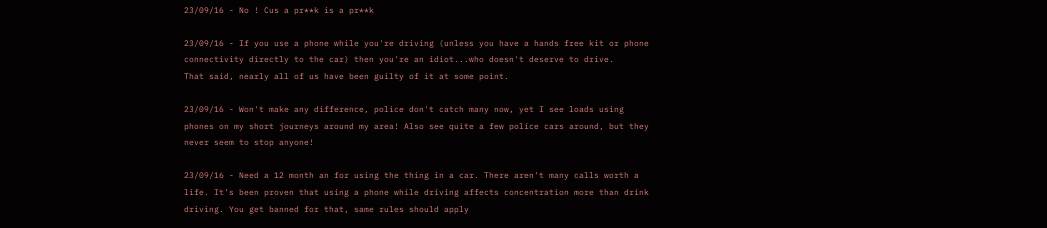23/09/16 - No ! Cus a pr**k is a pr**k

23/09/16 - If you use a phone while you're driving (unless you have a hands free kit or phone connectivity directly to the car) then you're an idiot...who doesn't deserve to drive.
That said, nearly all of us have been guilty of it at some point.

23/09/16 - Won't make any difference, police don't catch many now, yet I see loads using phones on my short journeys around my area! Also see quite a few police cars around, but they never seem to stop anyone!

23/09/16 - Need a 12 month an for using the thing in a car. There aren't many calls worth a life. It's been proven that using a phone while driving affects concentration more than drink driving. You get banned for that, same rules should apply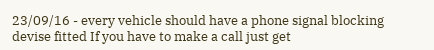23/09/16 - every vehicle should have a phone signal blocking devise fitted If you have to make a call just get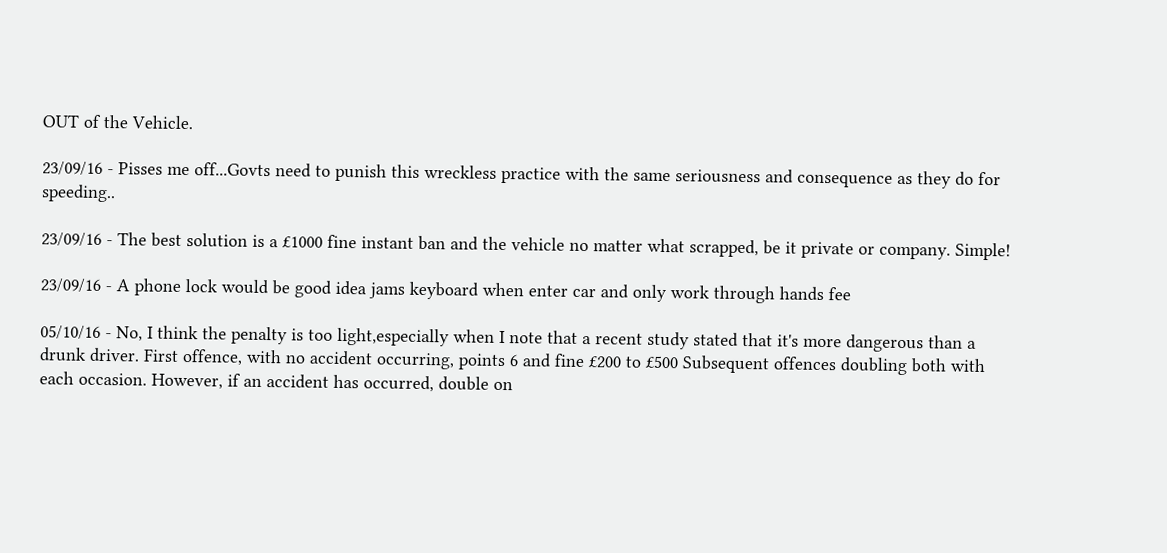OUT of the Vehicle.

23/09/16 - Pisses me off...Govts need to punish this wreckless practice with the same seriousness and consequence as they do for speeding..

23/09/16 - The best solution is a £1000 fine instant ban and the vehicle no matter what scrapped, be it private or company. Simple!

23/09/16 - A phone lock would be good idea jams keyboard when enter car and only work through hands fee

05/10/16 - No, I think the penalty is too light,especially when I note that a recent study stated that it's more dangerous than a drunk driver. First offence, with no accident occurring, points 6 and fine £200 to £500 Subsequent offences doubling both with each occasion. However, if an accident has occurred, double on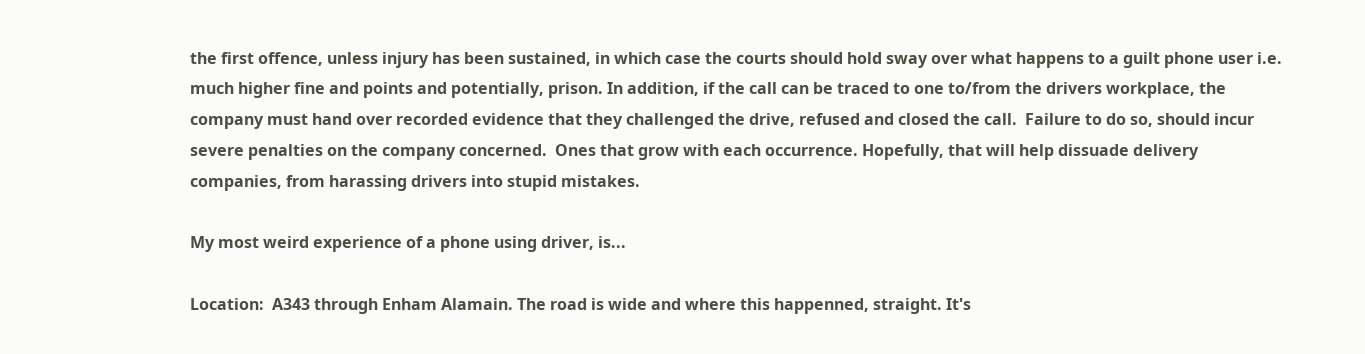the first offence, unless injury has been sustained, in which case the courts should hold sway over what happens to a guilt phone user i.e. much higher fine and points and potentially, prison. In addition, if the call can be traced to one to/from the drivers workplace, the company must hand over recorded evidence that they challenged the drive, refused and closed the call.  Failure to do so, should incur severe penalties on the company concerned.  Ones that grow with each occurrence. Hopefully, that will help dissuade delivery companies, from harassing drivers into stupid mistakes.

My most weird experience of a phone using driver, is...

Location:  A343 through Enham Alamain. The road is wide and where this happenned, straight. It's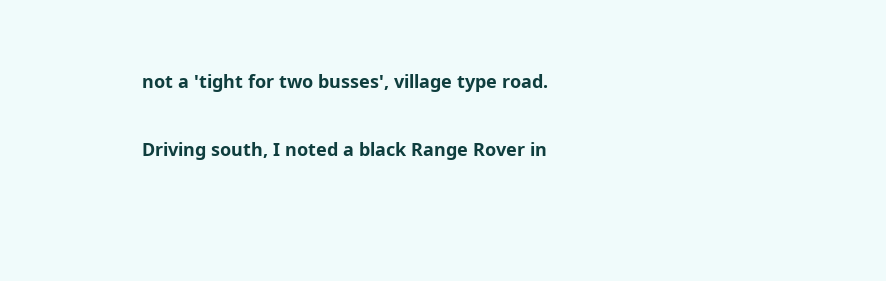not a 'tight for two busses', village type road.

Driving south, I noted a black Range Rover in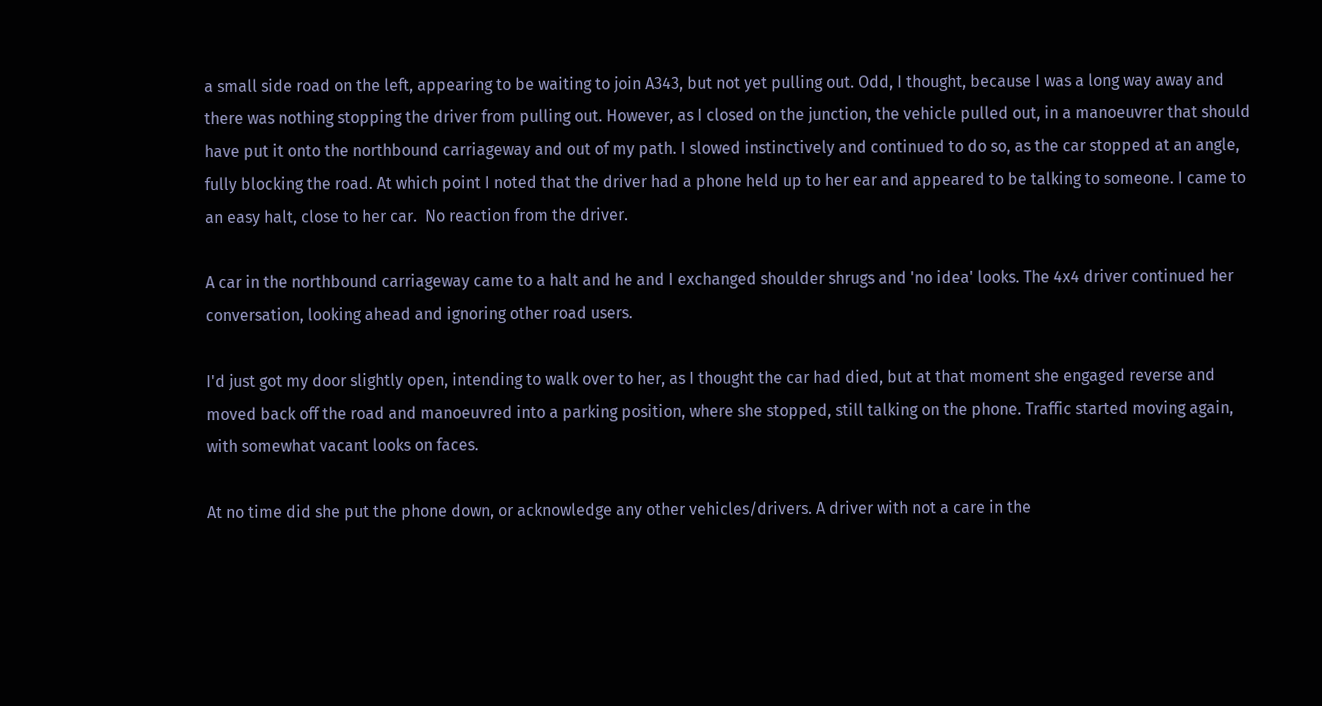a small side road on the left, appearing to be waiting to join A343, but not yet pulling out. Odd, I thought, because I was a long way away and there was nothing stopping the driver from pulling out. However, as I closed on the junction, the vehicle pulled out, in a manoeuvrer that should have put it onto the northbound carriageway and out of my path. I slowed instinctively and continued to do so, as the car stopped at an angle, fully blocking the road. At which point I noted that the driver had a phone held up to her ear and appeared to be talking to someone. I came to an easy halt, close to her car.  No reaction from the driver.

A car in the northbound carriageway came to a halt and he and I exchanged shoulder shrugs and 'no idea' looks. The 4x4 driver continued her conversation, looking ahead and ignoring other road users.

I'd just got my door slightly open, intending to walk over to her, as I thought the car had died, but at that moment she engaged reverse and moved back off the road and manoeuvred into a parking position, where she stopped, still talking on the phone. Traffic started moving again, with somewhat vacant looks on faces.

At no time did she put the phone down, or acknowledge any other vehicles/drivers. A driver with not a care in the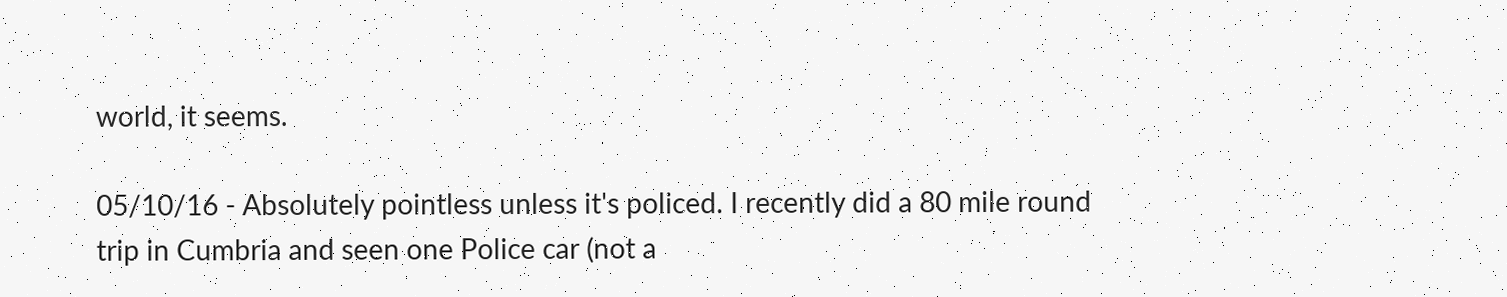world, it seems.

05/10/16 - Absolutely pointless unless it's policed. I recently did a 80 mile round trip in Cumbria and seen one Police car (not a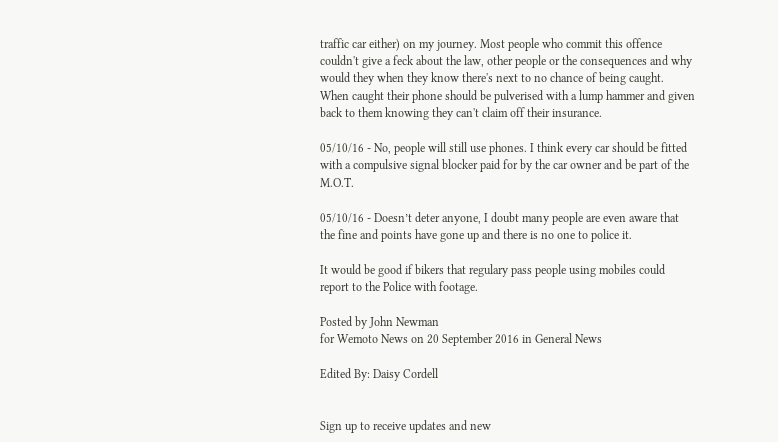traffic car either) on my journey. Most people who commit this offence couldn't give a feck about the law, other people or the consequences and why would they when they know there's next to no chance of being caught. When caught their phone should be pulverised with a lump hammer and given back to them knowing they can't claim off their insurance.

05/10/16 - No, people will still use phones. I think every car should be fitted with a compulsive signal blocker paid for by the car owner and be part of the M.O.T.

05/10/16 - Doesn’t deter anyone, I doubt many people are even aware that the fine and points have gone up and there is no one to police it.

It would be good if bikers that regulary pass people using mobiles could report to the Police with footage.

Posted by John Newman
for Wemoto News on 20 September 2016 in General News

Edited By: Daisy Cordell


Sign up to receive updates and new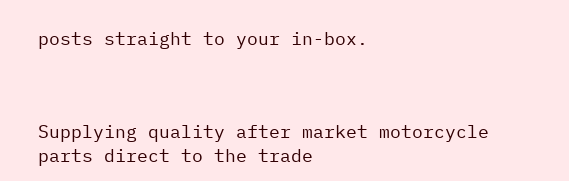posts straight to your in-box.



Supplying quality after market motorcycle parts direct to the trade